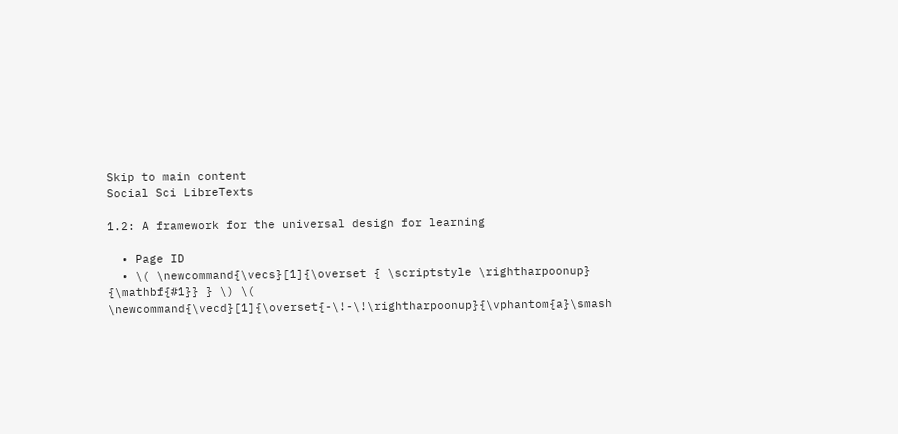Skip to main content
Social Sci LibreTexts

1.2: A framework for the universal design for learning

  • Page ID
  • \( \newcommand{\vecs}[1]{\overset { \scriptstyle \rightharpoonup} {\mathbf{#1}} } \) \( \newcommand{\vecd}[1]{\overset{-\!-\!\rightharpoonup}{\vphantom{a}\smash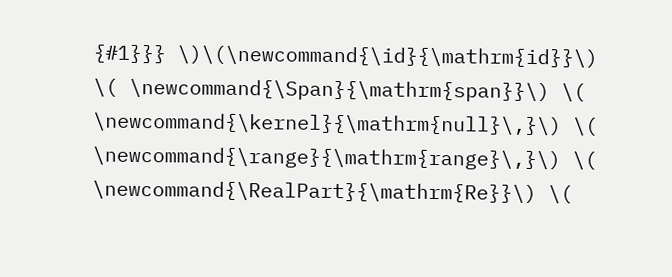{#1}}} \)\(\newcommand{\id}{\mathrm{id}}\) \( \newcommand{\Span}{\mathrm{span}}\) \( \newcommand{\kernel}{\mathrm{null}\,}\) \( \newcommand{\range}{\mathrm{range}\,}\) \( \newcommand{\RealPart}{\mathrm{Re}}\) \(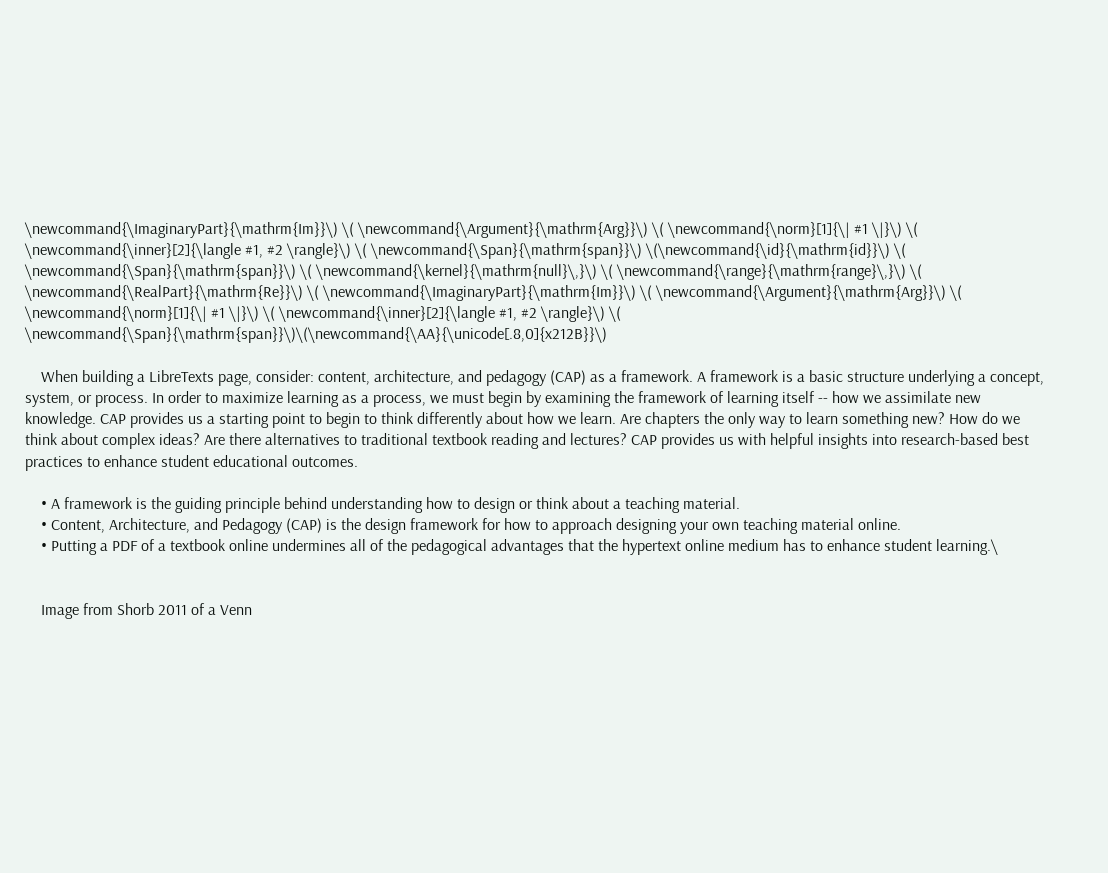\newcommand{\ImaginaryPart}{\mathrm{Im}}\) \( \newcommand{\Argument}{\mathrm{Arg}}\) \( \newcommand{\norm}[1]{\| #1 \|}\) \( \newcommand{\inner}[2]{\langle #1, #2 \rangle}\) \( \newcommand{\Span}{\mathrm{span}}\) \(\newcommand{\id}{\mathrm{id}}\) \( \newcommand{\Span}{\mathrm{span}}\) \( \newcommand{\kernel}{\mathrm{null}\,}\) \( \newcommand{\range}{\mathrm{range}\,}\) \( \newcommand{\RealPart}{\mathrm{Re}}\) \( \newcommand{\ImaginaryPart}{\mathrm{Im}}\) \( \newcommand{\Argument}{\mathrm{Arg}}\) \( \newcommand{\norm}[1]{\| #1 \|}\) \( \newcommand{\inner}[2]{\langle #1, #2 \rangle}\) \( \newcommand{\Span}{\mathrm{span}}\)\(\newcommand{\AA}{\unicode[.8,0]{x212B}}\)

    When building a LibreTexts page, consider: content, architecture, and pedagogy (CAP) as a framework. A framework is a basic structure underlying a concept, system, or process. In order to maximize learning as a process, we must begin by examining the framework of learning itself -- how we assimilate new knowledge. CAP provides us a starting point to begin to think differently about how we learn. Are chapters the only way to learn something new? How do we think about complex ideas? Are there alternatives to traditional textbook reading and lectures? CAP provides us with helpful insights into research-based best practices to enhance student educational outcomes.

    • A framework is the guiding principle behind understanding how to design or think about a teaching material.
    • Content, Architecture, and Pedagogy (CAP) is the design framework for how to approach designing your own teaching material online.
    • Putting a PDF of a textbook online undermines all of the pedagogical advantages that the hypertext online medium has to enhance student learning.\


    Image from Shorb 2011 of a Venn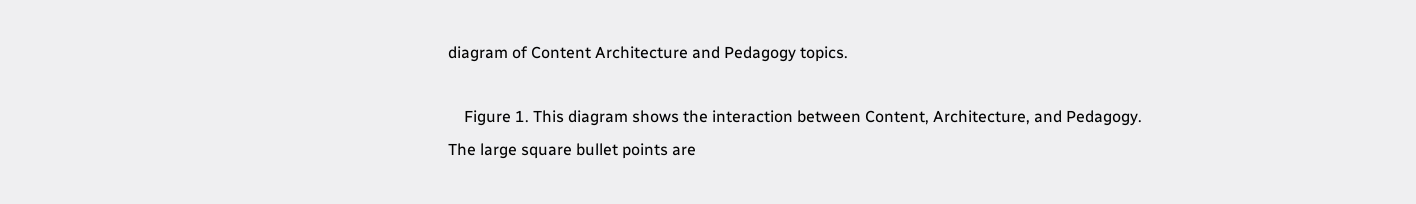diagram of Content Architecture and Pedagogy topics.

    Figure 1. This diagram shows the interaction between Content, Architecture, and Pedagogy. The large square bullet points are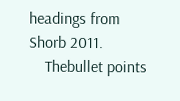headings from Shorb 2011.
    Thebullet points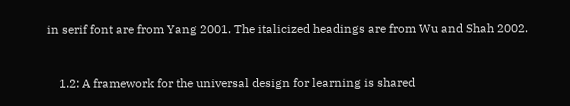in serif font are from Yang 2001. The italicized headings are from Wu and Shah 2002.


    1.2: A framework for the universal design for learning is shared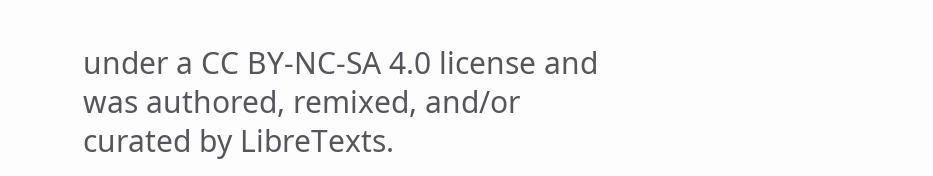under a CC BY-NC-SA 4.0 license and was authored, remixed, and/or curated by LibreTexts.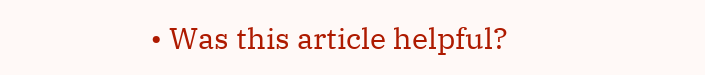• Was this article helpful?